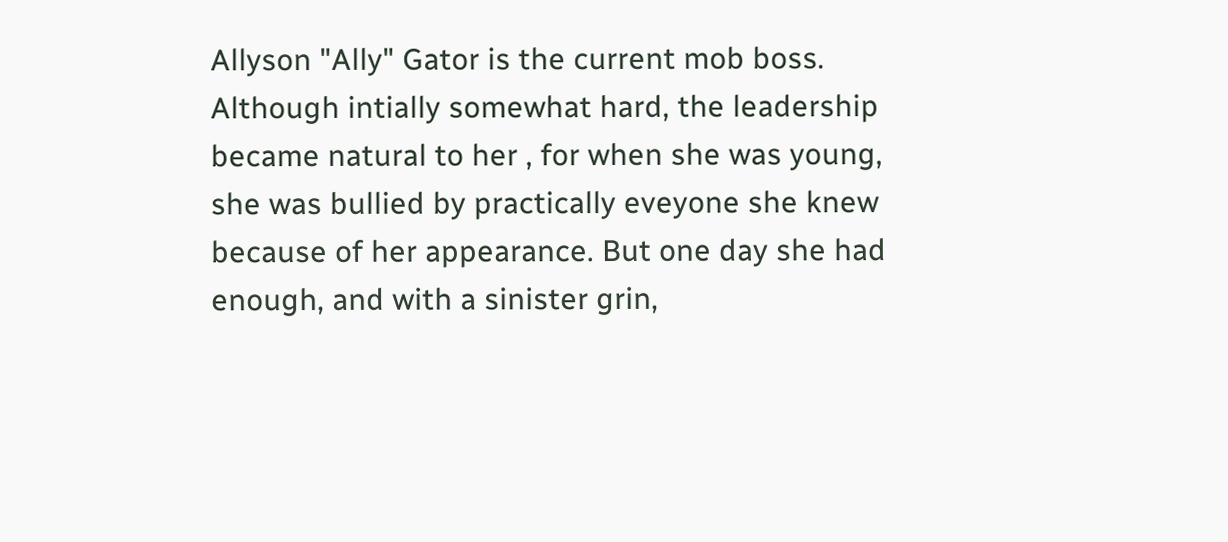Allyson "Ally" Gator is the current mob boss. Although intially somewhat hard, the leadership became natural to her , for when she was young, she was bullied by practically eveyone she knew because of her appearance. But one day she had enough, and with a sinister grin,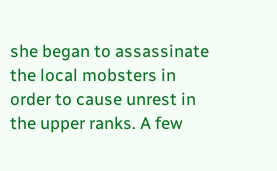she began to assassinate the local mobsters in order to cause unrest in the upper ranks. A few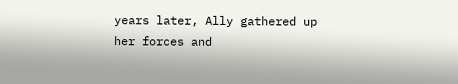years later, Ally gathered up her forces and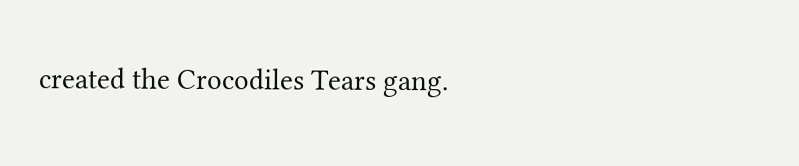created the Crocodiles Tears gang.